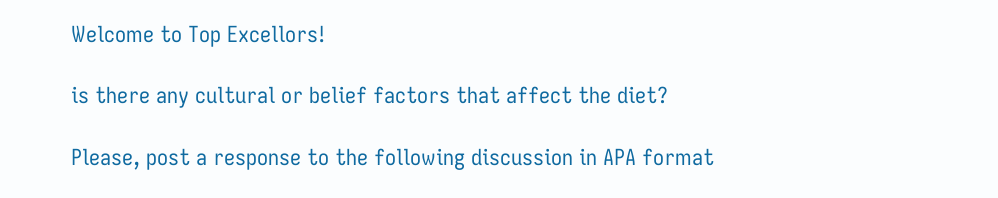Welcome to Top Excellors!

is there any cultural or belief factors that affect the diet?

Please, post a response to the following discussion in APA format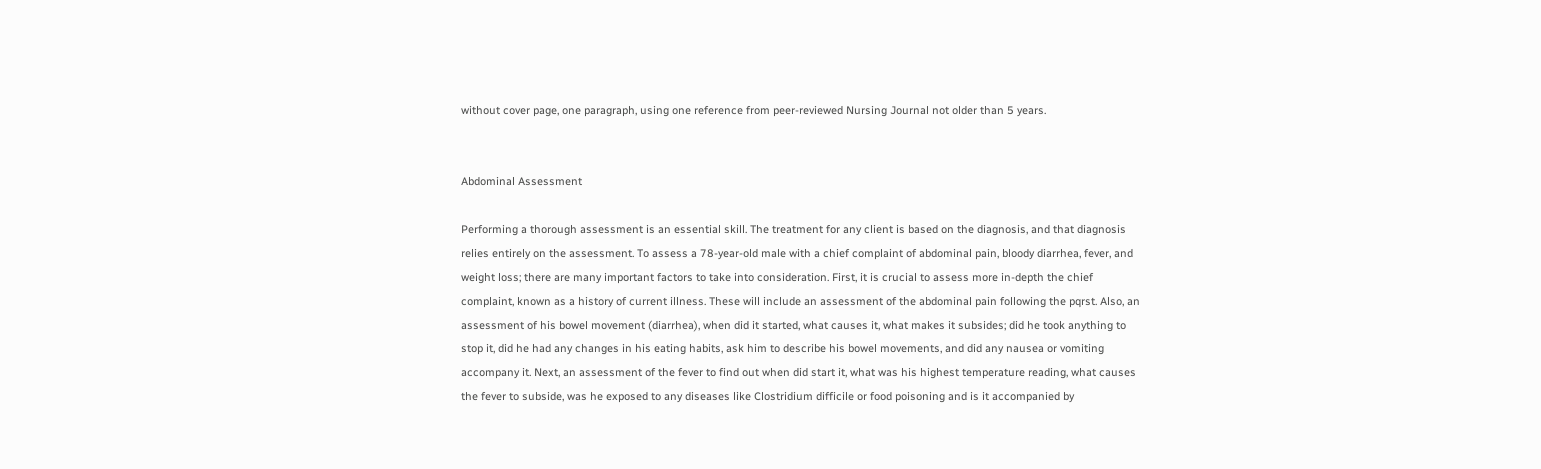without cover page, one paragraph, using one reference from peer-reviewed Nursing Journal not older than 5 years.


Abdominal Assessment

Performing a thorough assessment is an essential skill. The treatment for any client is based on the diagnosis, and that diagnosis relies entirely on the assessment. To assess a 78-year-old male with a chief complaint of abdominal pain, bloody diarrhea, fever, and weight loss; there are many important factors to take into consideration. First, it is crucial to assess more in-depth the chief complaint, known as a history of current illness. These will include an assessment of the abdominal pain following the pqrst. Also, an assessment of his bowel movement (diarrhea), when did it started, what causes it, what makes it subsides; did he took anything to stop it, did he had any changes in his eating habits, ask him to describe his bowel movements, and did any nausea or vomiting accompany it. Next, an assessment of the fever to find out when did start it, what was his highest temperature reading, what causes the fever to subside, was he exposed to any diseases like Clostridium difficile or food poisoning and is it accompanied by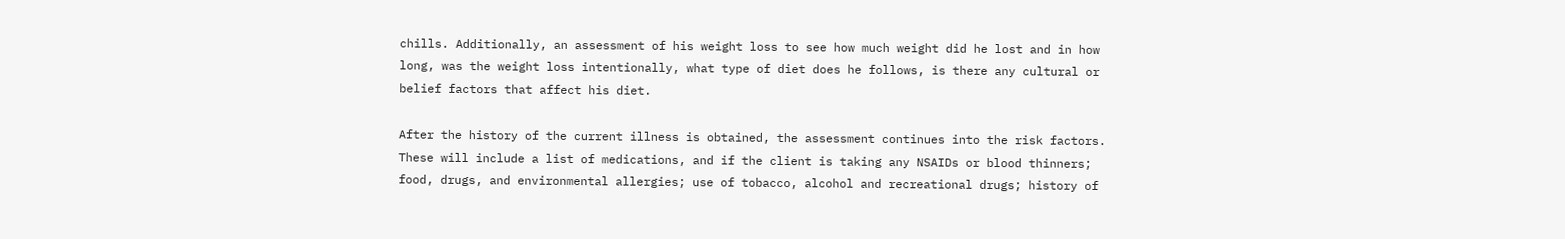chills. Additionally, an assessment of his weight loss to see how much weight did he lost and in how long, was the weight loss intentionally, what type of diet does he follows, is there any cultural or belief factors that affect his diet.

After the history of the current illness is obtained, the assessment continues into the risk factors. These will include a list of medications, and if the client is taking any NSAIDs or blood thinners; food, drugs, and environmental allergies; use of tobacco, alcohol and recreational drugs; history of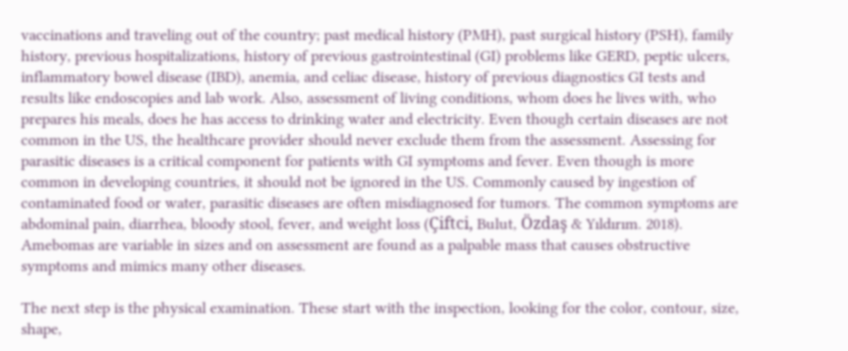vaccinations and traveling out of the country; past medical history (PMH), past surgical history (PSH), family history, previous hospitalizations, history of previous gastrointestinal (GI) problems like GERD, peptic ulcers, inflammatory bowel disease (IBD), anemia, and celiac disease, history of previous diagnostics GI tests and results like endoscopies and lab work. Also, assessment of living conditions, whom does he lives with, who prepares his meals, does he has access to drinking water and electricity. Even though certain diseases are not common in the US, the healthcare provider should never exclude them from the assessment. Assessing for parasitic diseases is a critical component for patients with GI symptoms and fever. Even though is more common in developing countries, it should not be ignored in the US. Commonly caused by ingestion of contaminated food or water, parasitic diseases are often misdiagnosed for tumors. The common symptoms are abdominal pain, diarrhea, bloody stool, fever, and weight loss (Çiftci, Bulut, Özdaş & Yıldırım. 2018). Amebomas are variable in sizes and on assessment are found as a palpable mass that causes obstructive symptoms and mimics many other diseases.

The next step is the physical examination. These start with the inspection, looking for the color, contour, size, shape,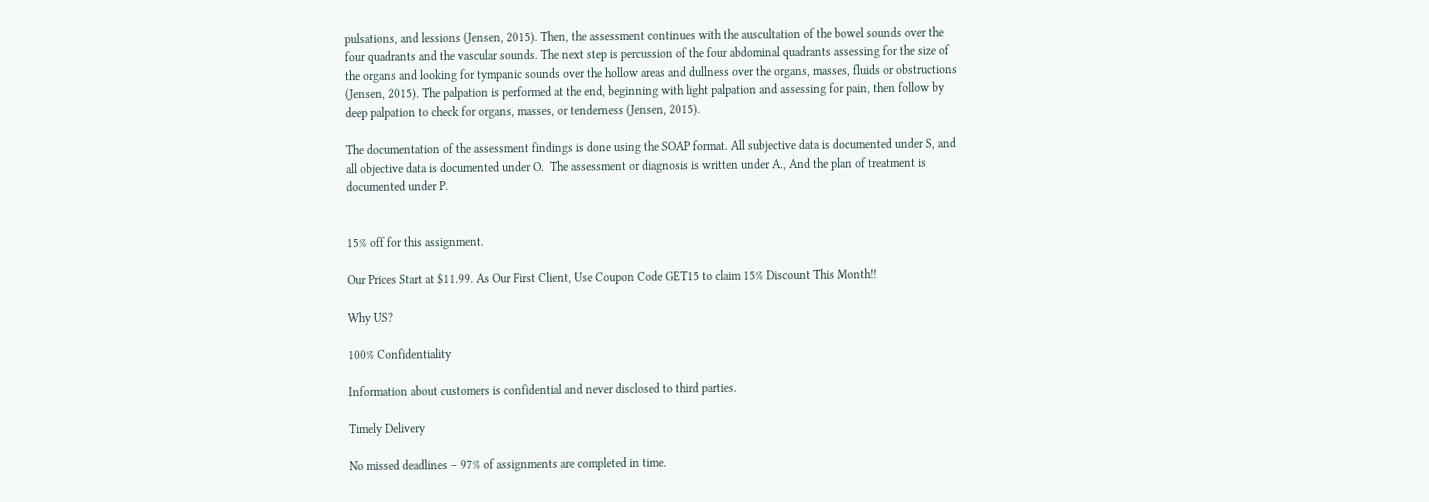pulsations, and lessions (Jensen, 2015). Then, the assessment continues with the auscultation of the bowel sounds over the four quadrants and the vascular sounds. The next step is percussion of the four abdominal quadrants assessing for the size of the organs and looking for tympanic sounds over the hollow areas and dullness over the organs, masses, fluids or obstructions (Jensen, 2015). The palpation is performed at the end, beginning with light palpation and assessing for pain, then follow by deep palpation to check for organs, masses, or tenderness (Jensen, 2015).

The documentation of the assessment findings is done using the SOAP format. All subjective data is documented under S, and all objective data is documented under O.  The assessment or diagnosis is written under A., And the plan of treatment is documented under P.


15% off for this assignment.

Our Prices Start at $11.99. As Our First Client, Use Coupon Code GET15 to claim 15% Discount This Month!!

Why US?

100% Confidentiality

Information about customers is confidential and never disclosed to third parties.

Timely Delivery

No missed deadlines – 97% of assignments are completed in time.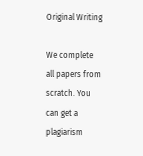Original Writing

We complete all papers from scratch. You can get a plagiarism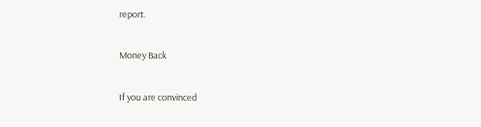report.

Money Back

If you are convinced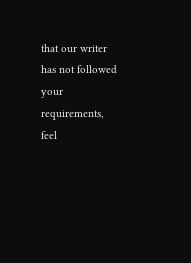that our writer has not followed your requirements, feel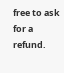free to ask for a refund.